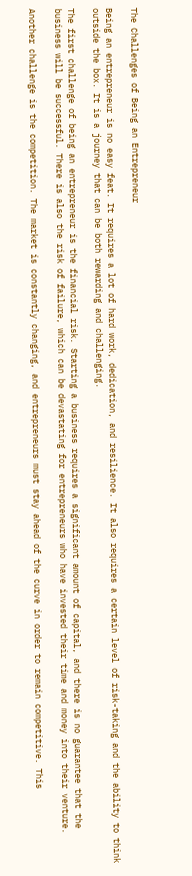The Challenges of Being an Entrepreneur

Being an entrepreneur is no easy feat. It requires a lot of hard work, dedication, and resilience. It also requires a certain level of risk-taking and the ability to think outside the box. It is a journey that can be both rewarding and challenging.

The first challenge of being an entrepreneur is the financial risk. Starting a business requires a significant amount of capital, and there is no guarantee that the business will be successful. There is also the risk of failure, which can be devastating for entrepreneurs who have invested their time and money into their venture.

Another challenge is the competition. The market is constantly changing, and entrepreneurs must stay ahead of the curve in order to remain competitive. This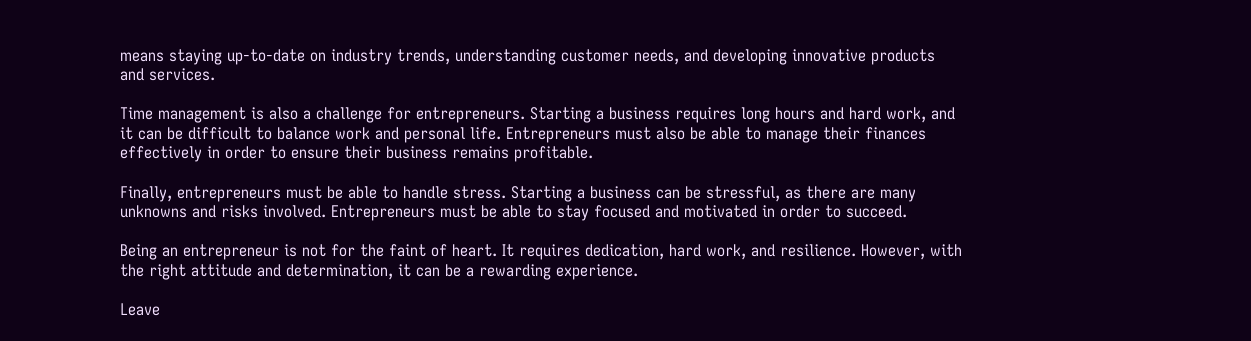means staying up-to-date on industry trends, understanding customer needs, and developing innovative products and services.

Time management is also a challenge for entrepreneurs. Starting a business requires long hours and hard work, and it can be difficult to balance work and personal life. Entrepreneurs must also be able to manage their finances effectively in order to ensure their business remains profitable.

Finally, entrepreneurs must be able to handle stress. Starting a business can be stressful, as there are many unknowns and risks involved. Entrepreneurs must be able to stay focused and motivated in order to succeed.

Being an entrepreneur is not for the faint of heart. It requires dedication, hard work, and resilience. However, with the right attitude and determination, it can be a rewarding experience.

Leave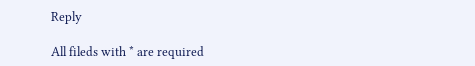Reply

All fileds with * are required